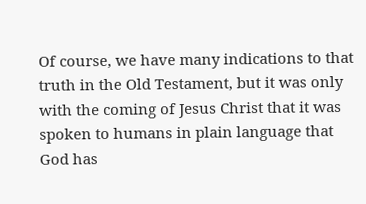Of course, we have many indications to that truth in the Old Testament, but it was only with the coming of Jesus Christ that it was spoken to humans in plain language that God has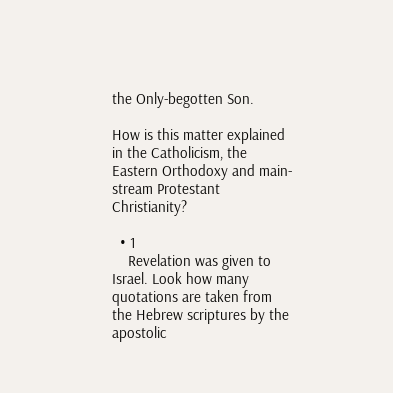the Only-begotten Son.

How is this matter explained in the Catholicism, the Eastern Orthodoxy and main-stream Protestant Christianity?

  • 1
    Revelation was given to Israel. Look how many quotations are taken from the Hebrew scriptures by the apostolic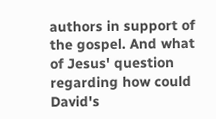authors in support of the gospel. And what of Jesus' question regarding how could David's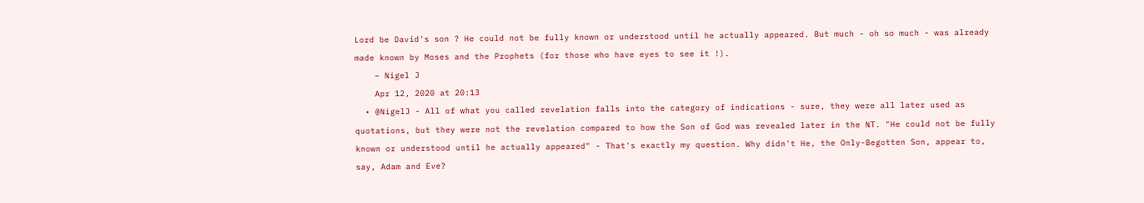Lord be David's son ? He could not be fully known or understood until he actually appeared. But much - oh so much - was already made known by Moses and the Prophets (for those who have eyes to see it !).
    – Nigel J
    Apr 12, 2020 at 20:13
  • @NigelJ - All of what you called revelation falls into the category of indications - sure, they were all later used as quotations, but they were not the revelation compared to how the Son of God was revealed later in the NT. "He could not be fully known or understood until he actually appeared" - That's exactly my question. Why didn't He, the Only-Begotten Son, appear to, say, Adam and Eve?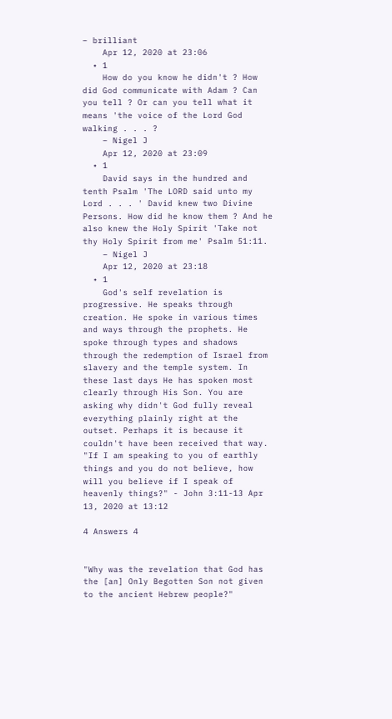– brilliant
    Apr 12, 2020 at 23:06
  • 1
    How do you know he didn't ? How did God communicate with Adam ? Can you tell ? Or can you tell what it means 'the voice of the Lord God walking . . . ?
    – Nigel J
    Apr 12, 2020 at 23:09
  • 1
    David says in the hundred and tenth Psalm 'The LORD said unto my Lord . . . ' David knew two Divine Persons. How did he know them ? And he also knew the Holy Spirit 'Take not thy Holy Spirit from me' Psalm 51:11.
    – Nigel J
    Apr 12, 2020 at 23:18
  • 1
    God's self revelation is progressive. He speaks through creation. He spoke in various times and ways through the prophets. He spoke through types and shadows through the redemption of Israel from slavery and the temple system. In these last days He has spoken most clearly through His Son. You are asking why didn't God fully reveal everything plainly right at the outset. Perhaps it is because it couldn't have been received that way. "If I am speaking to you of earthly things and you do not believe, how will you believe if I speak of heavenly things?" - John 3:11-13 Apr 13, 2020 at 13:12

4 Answers 4


"Why was the revelation that God has the [an] Only Begotten Son not given to the ancient Hebrew people?"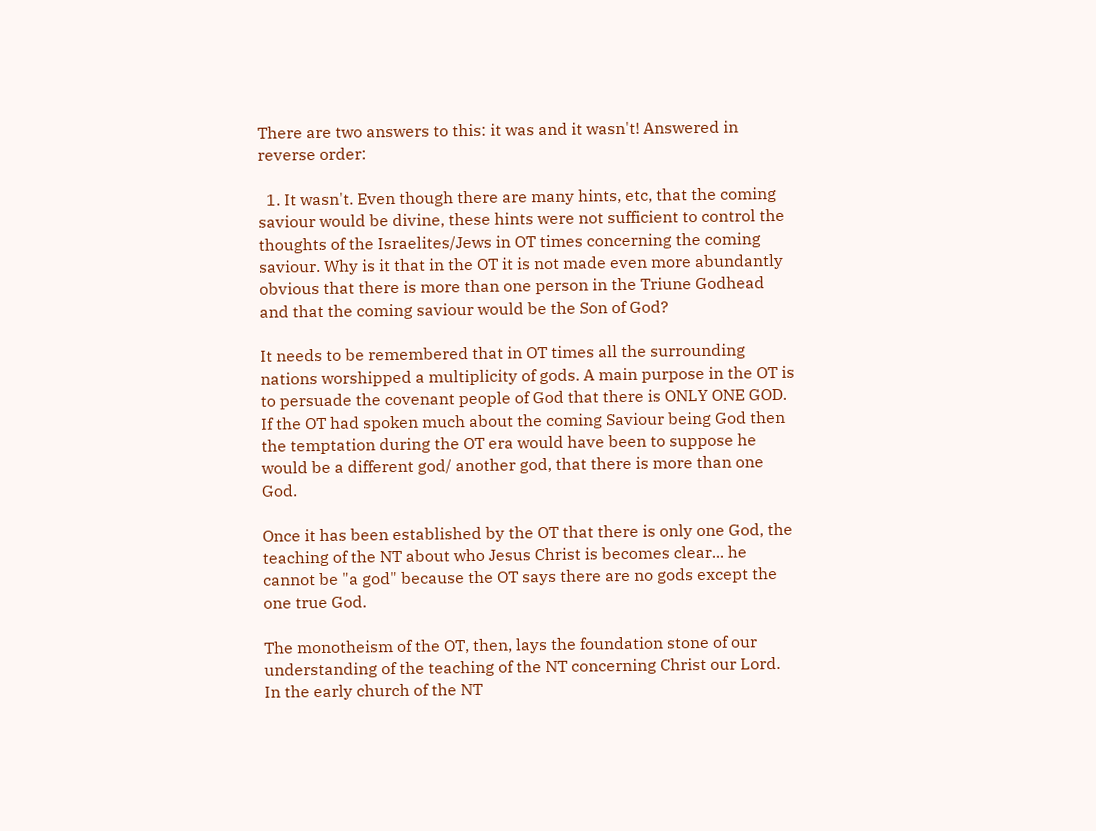There are two answers to this: it was and it wasn't! Answered in reverse order:

  1. It wasn't. Even though there are many hints, etc, that the coming saviour would be divine, these hints were not sufficient to control the thoughts of the Israelites/Jews in OT times concerning the coming saviour. Why is it that in the OT it is not made even more abundantly obvious that there is more than one person in the Triune Godhead and that the coming saviour would be the Son of God?

It needs to be remembered that in OT times all the surrounding nations worshipped a multiplicity of gods. A main purpose in the OT is to persuade the covenant people of God that there is ONLY ONE GOD. If the OT had spoken much about the coming Saviour being God then the temptation during the OT era would have been to suppose he would be a different god/ another god, that there is more than one God.

Once it has been established by the OT that there is only one God, the teaching of the NT about who Jesus Christ is becomes clear... he cannot be "a god" because the OT says there are no gods except the one true God.

The monotheism of the OT, then, lays the foundation stone of our understanding of the teaching of the NT concerning Christ our Lord. In the early church of the NT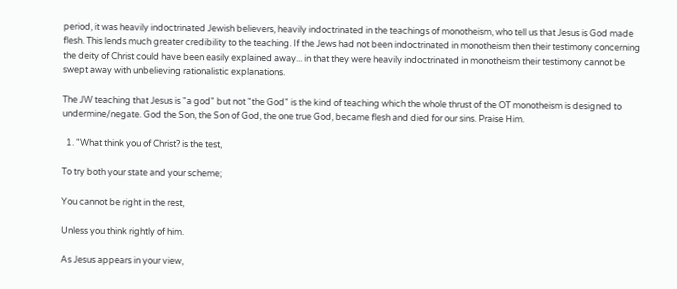period, it was heavily indoctrinated Jewish believers, heavily indoctrinated in the teachings of monotheism, who tell us that Jesus is God made flesh. This lends much greater credibility to the teaching. If the Jews had not been indoctrinated in monotheism then their testimony concerning the deity of Christ could have been easily explained away... in that they were heavily indoctrinated in monotheism their testimony cannot be swept away with unbelieving rationalistic explanations.

The JW teaching that Jesus is "a god" but not "the God" is the kind of teaching which the whole thrust of the OT monotheism is designed to undermine/negate. God the Son, the Son of God, the one true God, became flesh and died for our sins. Praise Him.

  1. "What think you of Christ? is the test,

To try both your state and your scheme;

You cannot be right in the rest,

Unless you think rightly of him.

As Jesus appears in your view,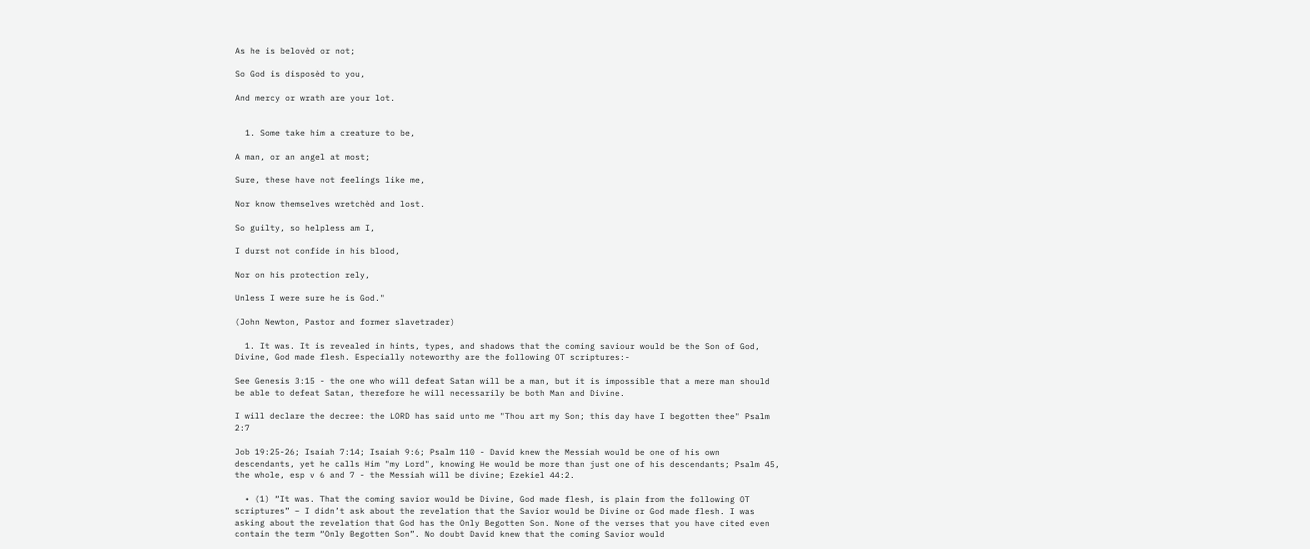As he is belovèd or not;

So God is disposèd to you,

And mercy or wrath are your lot.


  1. Some take him a creature to be,

A man, or an angel at most;

Sure, these have not feelings like me,

Nor know themselves wretchèd and lost.

So guilty, so helpless am I,

I durst not confide in his blood,

Nor on his protection rely,

Unless I were sure he is God."

(John Newton, Pastor and former slavetrader)

  1. It was. It is revealed in hints, types, and shadows that the coming saviour would be the Son of God, Divine, God made flesh. Especially noteworthy are the following OT scriptures:-

See Genesis 3:15 - the one who will defeat Satan will be a man, but it is impossible that a mere man should be able to defeat Satan, therefore he will necessarily be both Man and Divine.

I will declare the decree: the LORD has said unto me "Thou art my Son; this day have I begotten thee" Psalm 2:7

Job 19:25-26; Isaiah 7:14; Isaiah 9:6; Psalm 110 - David knew the Messiah would be one of his own descendants, yet he calls Him "my Lord", knowing He would be more than just one of his descendants; Psalm 45, the whole, esp v 6 and 7 - the Messiah will be divine; Ezekiel 44:2.

  • (1) “It was. That the coming savior would be Divine, God made flesh, is plain from the following OT scriptures” – I didn’t ask about the revelation that the Savior would be Divine or God made flesh. I was asking about the revelation that God has the Only Begotten Son. None of the verses that you have cited even contain the term “Only Begotten Son”. No doubt David knew that the coming Savior would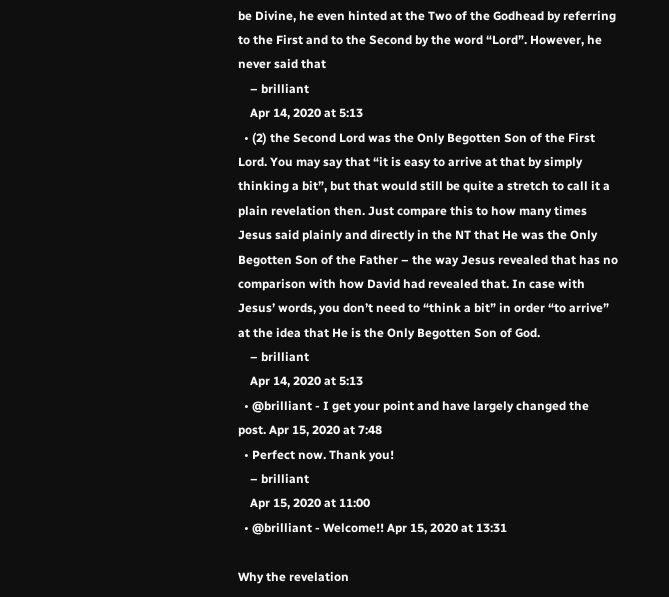be Divine, he even hinted at the Two of the Godhead by referring to the First and to the Second by the word “Lord”. However, he never said that
    – brilliant
    Apr 14, 2020 at 5:13
  • (2) the Second Lord was the Only Begotten Son of the First Lord. You may say that “it is easy to arrive at that by simply thinking a bit”, but that would still be quite a stretch to call it a plain revelation then. Just compare this to how many times Jesus said plainly and directly in the NT that He was the Only Begotten Son of the Father – the way Jesus revealed that has no comparison with how David had revealed that. In case with Jesus’ words, you don’t need to “think a bit” in order “to arrive” at the idea that He is the Only Begotten Son of God.
    – brilliant
    Apr 14, 2020 at 5:13
  • @brilliant - I get your point and have largely changed the post. Apr 15, 2020 at 7:48
  • Perfect now. Thank you!
    – brilliant
    Apr 15, 2020 at 11:00
  • @brilliant - Welcome!! Apr 15, 2020 at 13:31

Why the revelation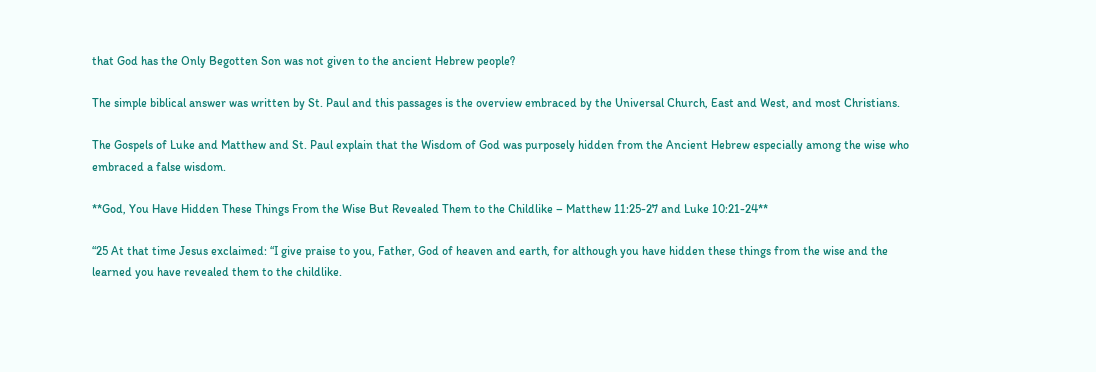that God has the Only Begotten Son was not given to the ancient Hebrew people?

The simple biblical answer was written by St. Paul and this passages is the overview embraced by the Universal Church, East and West, and most Christians.

The Gospels of Luke and Matthew and St. Paul explain that the Wisdom of God was purposely hidden from the Ancient Hebrew especially among the wise who embraced a false wisdom.

**God, You Have Hidden These Things From the Wise But Revealed Them to the Childlike – Matthew 11:25-27 and Luke 10:21-24**

“25 At that time Jesus exclaimed: “I give praise to you, Father, God of heaven and earth, for although you have hidden these things from the wise and the learned you have revealed them to the childlike.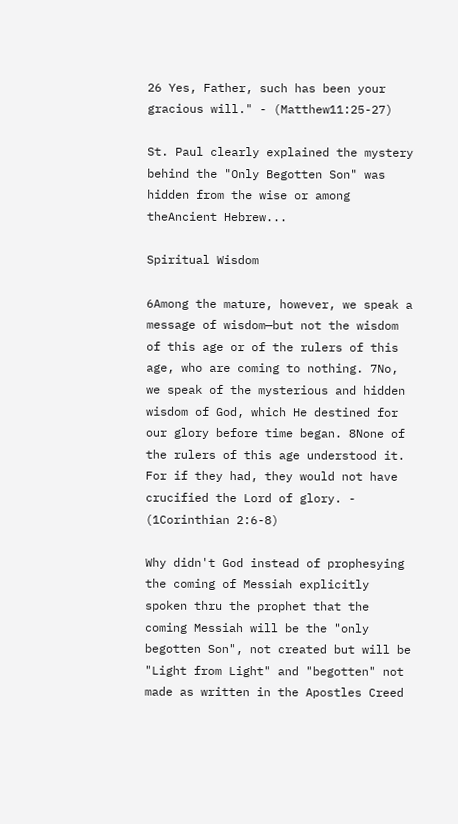26 Yes, Father, such has been your gracious will." - (Matthew11:25-27)

St. Paul clearly explained the mystery behind the "Only Begotten Son" was hidden from the wise or among theAncient Hebrew...

Spiritual Wisdom

6Among the mature, however, we speak a message of wisdom—but not the wisdom of this age or of the rulers of this age, who are coming to nothing. 7No, we speak of the mysterious and hidden wisdom of God, which He destined for our glory before time began. 8None of the rulers of this age understood it. For if they had, they would not have crucified the Lord of glory. - (1Corinthian 2:6-8)

Why didn't God instead of prophesying the coming of Messiah explicitly spoken thru the prophet that the coming Messiah will be the "only begotten Son", not created but will be "Light from Light" and "begotten" not made as written in the Apostles Creed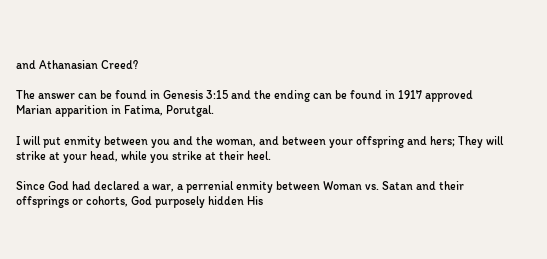and Athanasian Creed?

The answer can be found in Genesis 3:15 and the ending can be found in 1917 approved Marian apparition in Fatima, Porutgal.

I will put enmity between you and the woman, and between your offspring and hers; They will strike at your head, while you strike at their heel.

Since God had declared a war, a perrenial enmity between Woman vs. Satan and their offsprings or cohorts, God purposely hidden His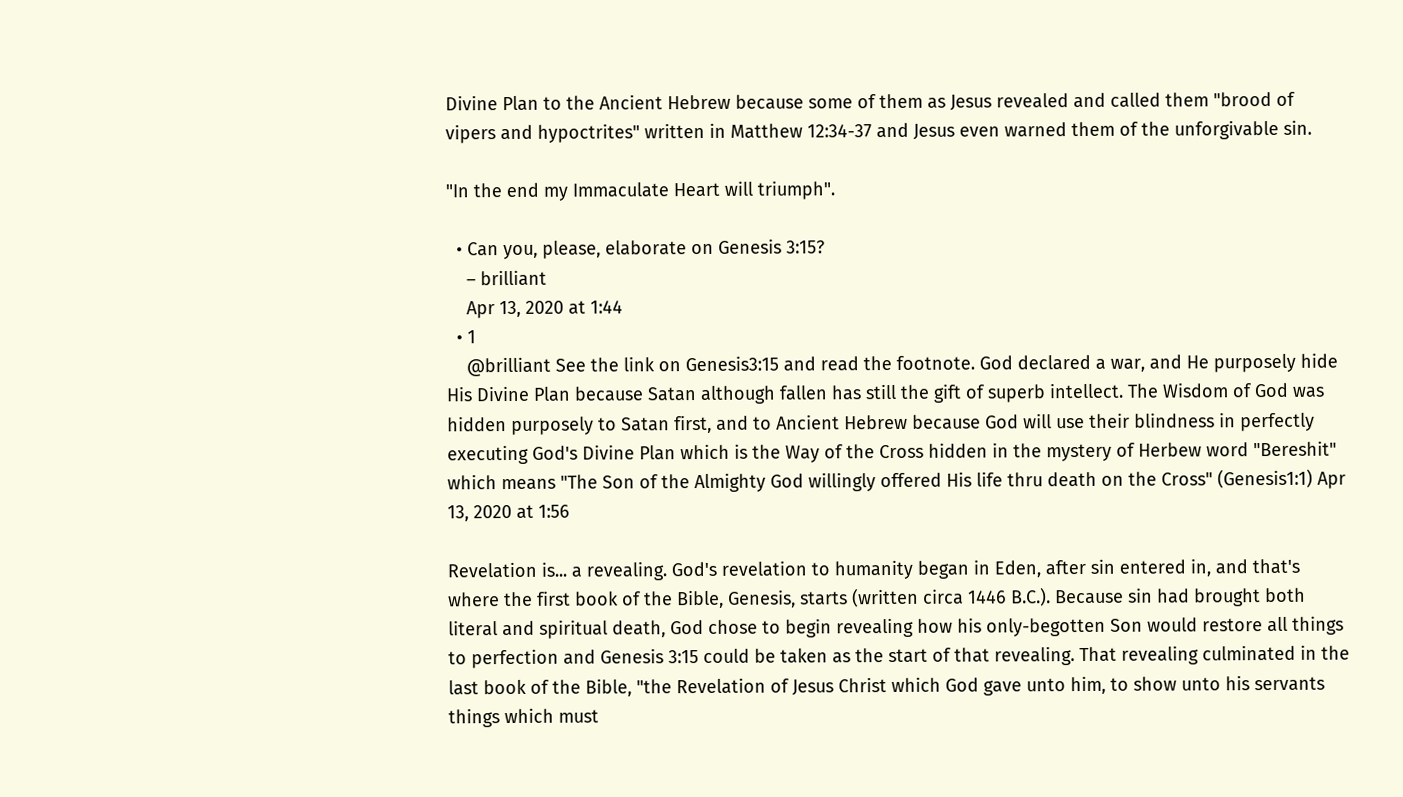Divine Plan to the Ancient Hebrew because some of them as Jesus revealed and called them "brood of vipers and hypoctrites" written in Matthew 12:34-37 and Jesus even warned them of the unforgivable sin.

"In the end my Immaculate Heart will triumph".

  • Can you, please, elaborate on Genesis 3:15?
    – brilliant
    Apr 13, 2020 at 1:44
  • 1
    @brilliant See the link on Genesis3:15 and read the footnote. God declared a war, and He purposely hide His Divine Plan because Satan although fallen has still the gift of superb intellect. The Wisdom of God was hidden purposely to Satan first, and to Ancient Hebrew because God will use their blindness in perfectly executing God's Divine Plan which is the Way of the Cross hidden in the mystery of Herbew word "Bereshit" which means "The Son of the Almighty God willingly offered His life thru death on the Cross" (Genesis1:1) Apr 13, 2020 at 1:56

Revelation is... a revealing. God's revelation to humanity began in Eden, after sin entered in, and that's where the first book of the Bible, Genesis, starts (written circa 1446 B.C.). Because sin had brought both literal and spiritual death, God chose to begin revealing how his only-begotten Son would restore all things to perfection and Genesis 3:15 could be taken as the start of that revealing. That revealing culminated in the last book of the Bible, "the Revelation of Jesus Christ which God gave unto him, to show unto his servants things which must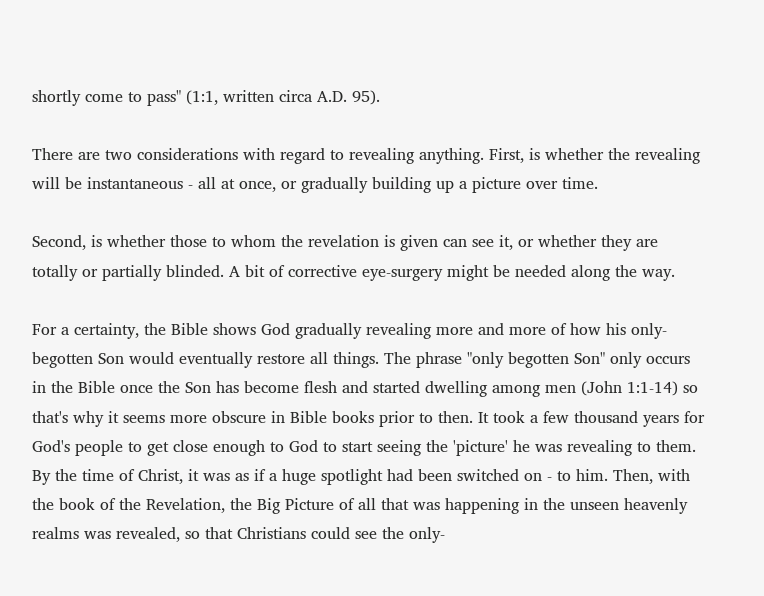shortly come to pass" (1:1, written circa A.D. 95).

There are two considerations with regard to revealing anything. First, is whether the revealing will be instantaneous - all at once, or gradually building up a picture over time.

Second, is whether those to whom the revelation is given can see it, or whether they are totally or partially blinded. A bit of corrective eye-surgery might be needed along the way.

For a certainty, the Bible shows God gradually revealing more and more of how his only-begotten Son would eventually restore all things. The phrase "only begotten Son" only occurs in the Bible once the Son has become flesh and started dwelling among men (John 1:1-14) so that's why it seems more obscure in Bible books prior to then. It took a few thousand years for God's people to get close enough to God to start seeing the 'picture' he was revealing to them. By the time of Christ, it was as if a huge spotlight had been switched on - to him. Then, with the book of the Revelation, the Big Picture of all that was happening in the unseen heavenly realms was revealed, so that Christians could see the only-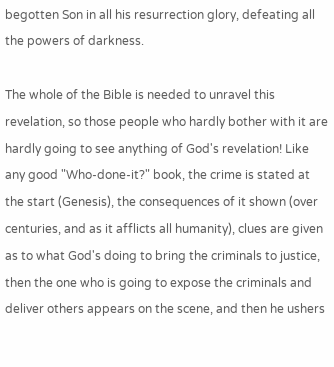begotten Son in all his resurrection glory, defeating all the powers of darkness.

The whole of the Bible is needed to unravel this revelation, so those people who hardly bother with it are hardly going to see anything of God's revelation! Like any good "Who-done-it?" book, the crime is stated at the start (Genesis), the consequences of it shown (over centuries, and as it afflicts all humanity), clues are given as to what God's doing to bring the criminals to justice, then the one who is going to expose the criminals and deliver others appears on the scene, and then he ushers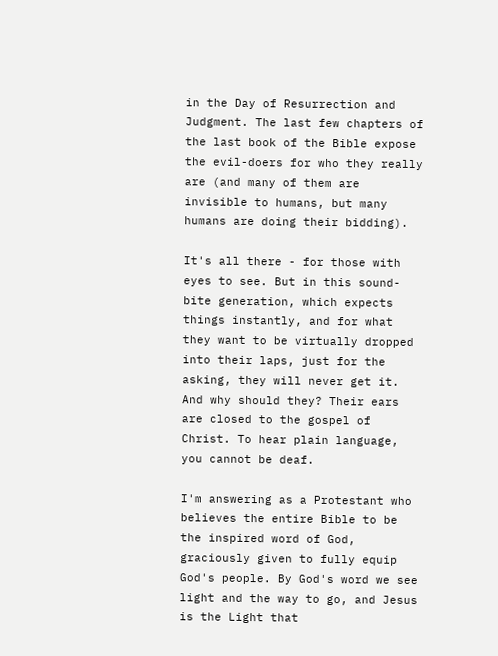in the Day of Resurrection and Judgment. The last few chapters of the last book of the Bible expose the evil-doers for who they really are (and many of them are invisible to humans, but many humans are doing their bidding).

It's all there - for those with eyes to see. But in this sound-bite generation, which expects things instantly, and for what they want to be virtually dropped into their laps, just for the asking, they will never get it. And why should they? Their ears are closed to the gospel of Christ. To hear plain language, you cannot be deaf.

I'm answering as a Protestant who believes the entire Bible to be the inspired word of God, graciously given to fully equip God's people. By God's word we see light and the way to go, and Jesus is the Light that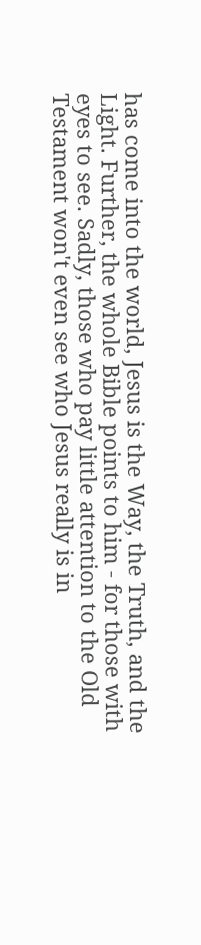has come into the world, Jesus is the Way, the Truth, and the Light. Further, the whole Bible points to him - for those with eyes to see. Sadly, those who pay little attention to the Old Testament won't even see who Jesus really is in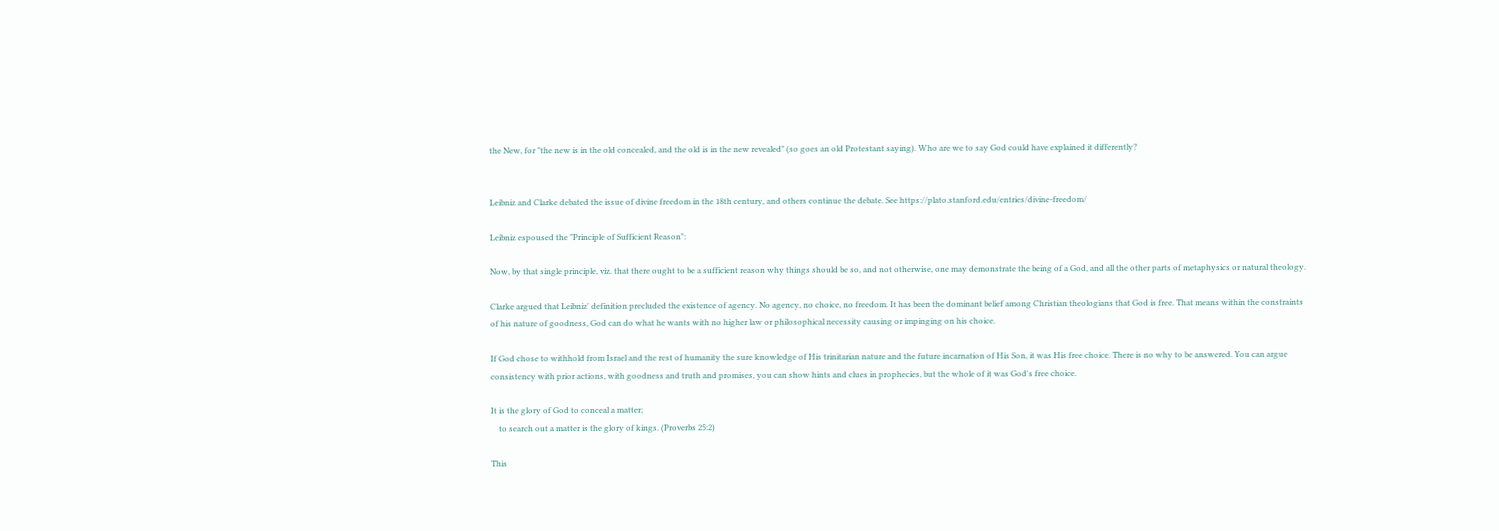the New, for "the new is in the old concealed, and the old is in the new revealed" (so goes an old Protestant saying). Who are we to say God could have explained it differently?


Leibniz and Clarke debated the issue of divine freedom in the 18th century, and others continue the debate. See https://plato.stanford.edu/entries/divine-freedom/

Leibniz espoused the "Principle of Sufficient Reason":

Now, by that single principle, viz. that there ought to be a sufficient reason why things should be so, and not otherwise, one may demonstrate the being of a God, and all the other parts of metaphysics or natural theology.

Clarke argued that Leibniz' definition precluded the existence of agency. No agency, no choice, no freedom. It has been the dominant belief among Christian theologians that God is free. That means within the constraints of his nature of goodness, God can do what he wants with no higher law or philosophical necessity causing or impinging on his choice.

If God chose to withhold from Israel and the rest of humanity the sure knowledge of His trinitarian nature and the future incarnation of His Son, it was His free choice. There is no why to be answered. You can argue consistency with prior actions, with goodness and truth and promises, you can show hints and clues in prophecies, but the whole of it was God's free choice.

It is the glory of God to conceal a matter;
    to search out a matter is the glory of kings. (Proverbs 25:2)

This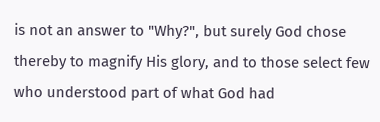is not an answer to "Why?", but surely God chose thereby to magnify His glory, and to those select few who understood part of what God had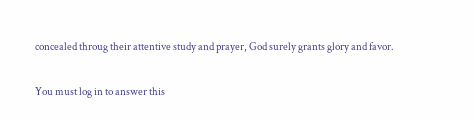concealed throug their attentive study and prayer, God surely grants glory and favor.

You must log in to answer this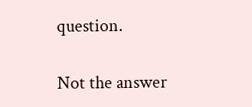question.

Not the answer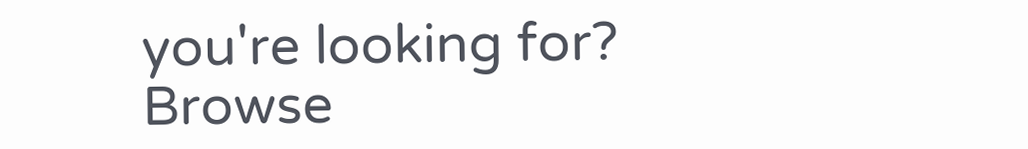you're looking for? Browse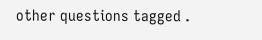other questions tagged .